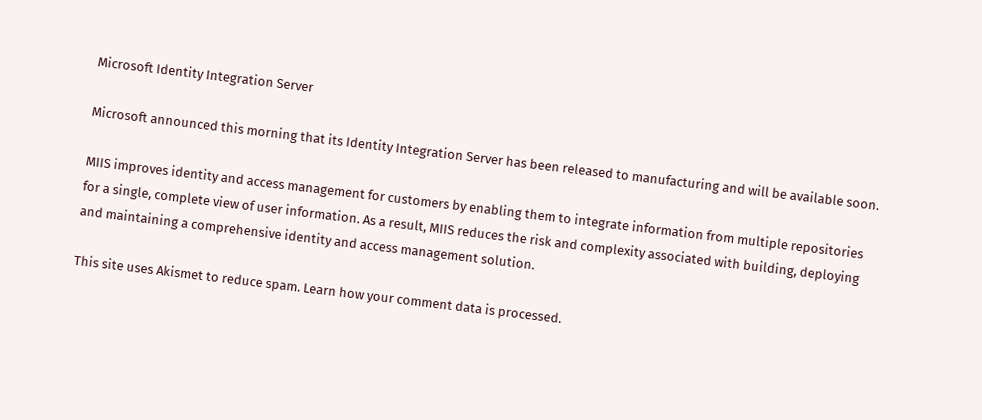Microsoft Identity Integration Server

Microsoft announced this morning that its Identity Integration Server has been released to manufacturing and will be available soon.

MIIS improves identity and access management for customers by enabling them to integrate information from multiple repositories for a single, complete view of user information. As a result, MIIS reduces the risk and complexity associated with building, deploying and maintaining a comprehensive identity and access management solution.

This site uses Akismet to reduce spam. Learn how your comment data is processed.